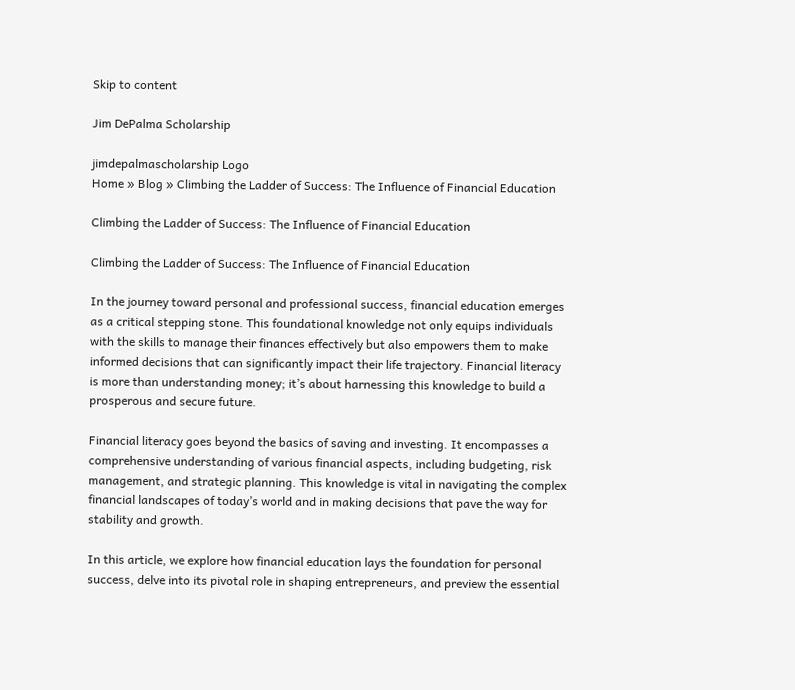Skip to content

Jim DePalma Scholarship

jimdepalmascholarship Logo
Home » Blog » Climbing the Ladder of Success: The Influence of Financial Education

Climbing the Ladder of Success: The Influence of Financial Education

Climbing the Ladder of Success: The Influence of Financial Education

In the journey toward personal and professional success, financial education emerges as a critical stepping stone. This foundational knowledge not only equips individuals with the skills to manage their finances effectively but also empowers them to make informed decisions that can significantly impact their life trajectory. Financial literacy is more than understanding money; it’s about harnessing this knowledge to build a prosperous and secure future.

Financial literacy goes beyond the basics of saving and investing. It encompasses a comprehensive understanding of various financial aspects, including budgeting, risk management, and strategic planning. This knowledge is vital in navigating the complex financial landscapes of today’s world and in making decisions that pave the way for stability and growth.

In this article, we explore how financial education lays the foundation for personal success, delve into its pivotal role in shaping entrepreneurs, and preview the essential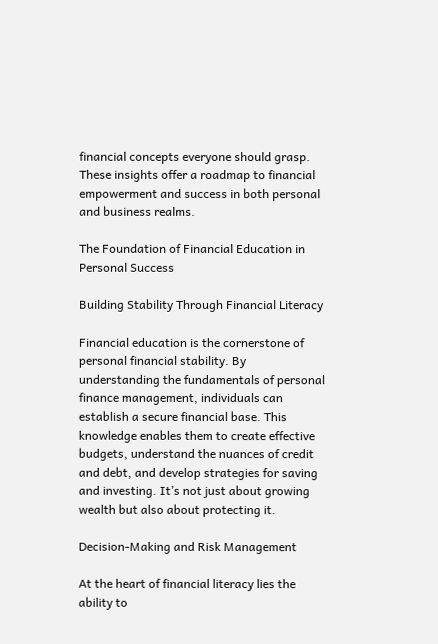financial concepts everyone should grasp. These insights offer a roadmap to financial empowerment and success in both personal and business realms.

The Foundation of Financial Education in Personal Success

Building Stability Through Financial Literacy

Financial education is the cornerstone of personal financial stability. By understanding the fundamentals of personal finance management, individuals can establish a secure financial base. This knowledge enables them to create effective budgets, understand the nuances of credit and debt, and develop strategies for saving and investing. It’s not just about growing wealth but also about protecting it.

Decision-Making and Risk Management

At the heart of financial literacy lies the ability to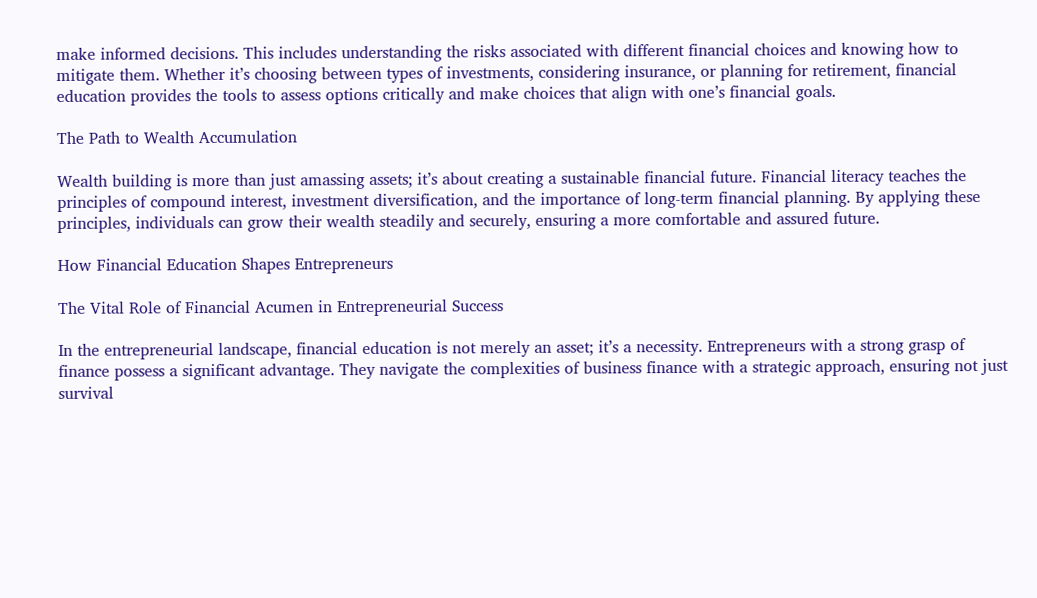make informed decisions. This includes understanding the risks associated with different financial choices and knowing how to mitigate them. Whether it’s choosing between types of investments, considering insurance, or planning for retirement, financial education provides the tools to assess options critically and make choices that align with one’s financial goals.

The Path to Wealth Accumulation

Wealth building is more than just amassing assets; it’s about creating a sustainable financial future. Financial literacy teaches the principles of compound interest, investment diversification, and the importance of long-term financial planning. By applying these principles, individuals can grow their wealth steadily and securely, ensuring a more comfortable and assured future.

How Financial Education Shapes Entrepreneurs

The Vital Role of Financial Acumen in Entrepreneurial Success

In the entrepreneurial landscape, financial education is not merely an asset; it’s a necessity. Entrepreneurs with a strong grasp of finance possess a significant advantage. They navigate the complexities of business finance with a strategic approach, ensuring not just survival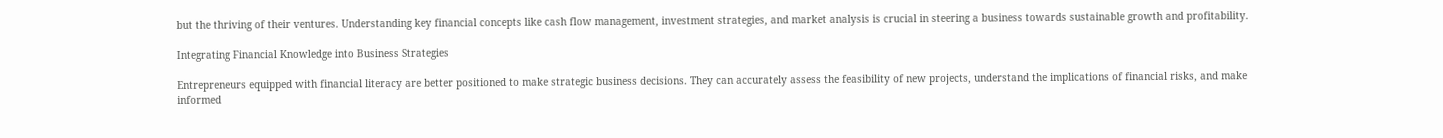but the thriving of their ventures. Understanding key financial concepts like cash flow management, investment strategies, and market analysis is crucial in steering a business towards sustainable growth and profitability.

Integrating Financial Knowledge into Business Strategies

Entrepreneurs equipped with financial literacy are better positioned to make strategic business decisions. They can accurately assess the feasibility of new projects, understand the implications of financial risks, and make informed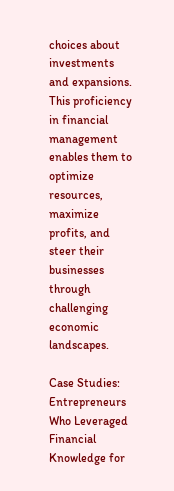choices about investments and expansions. This proficiency in financial management enables them to optimize resources, maximize profits, and steer their businesses through challenging economic landscapes.

Case Studies: Entrepreneurs Who Leveraged Financial Knowledge for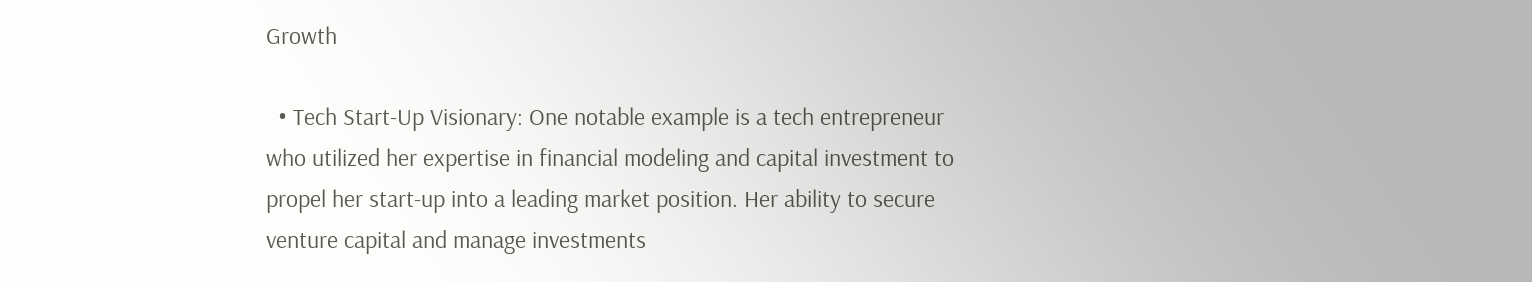Growth

  • Tech Start-Up Visionary: One notable example is a tech entrepreneur who utilized her expertise in financial modeling and capital investment to propel her start-up into a leading market position. Her ability to secure venture capital and manage investments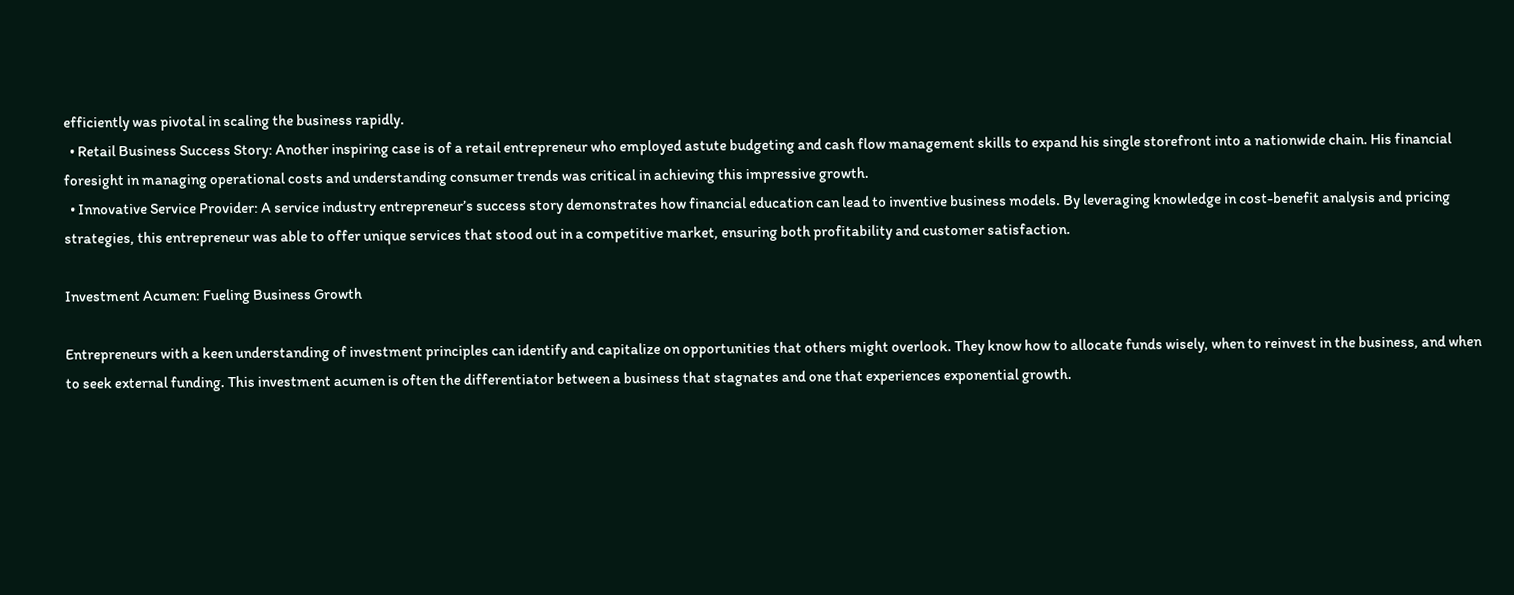efficiently was pivotal in scaling the business rapidly.
  • Retail Business Success Story: Another inspiring case is of a retail entrepreneur who employed astute budgeting and cash flow management skills to expand his single storefront into a nationwide chain. His financial foresight in managing operational costs and understanding consumer trends was critical in achieving this impressive growth.
  • Innovative Service Provider: A service industry entrepreneur’s success story demonstrates how financial education can lead to inventive business models. By leveraging knowledge in cost-benefit analysis and pricing strategies, this entrepreneur was able to offer unique services that stood out in a competitive market, ensuring both profitability and customer satisfaction.

Investment Acumen: Fueling Business Growth

Entrepreneurs with a keen understanding of investment principles can identify and capitalize on opportunities that others might overlook. They know how to allocate funds wisely, when to reinvest in the business, and when to seek external funding. This investment acumen is often the differentiator between a business that stagnates and one that experiences exponential growth.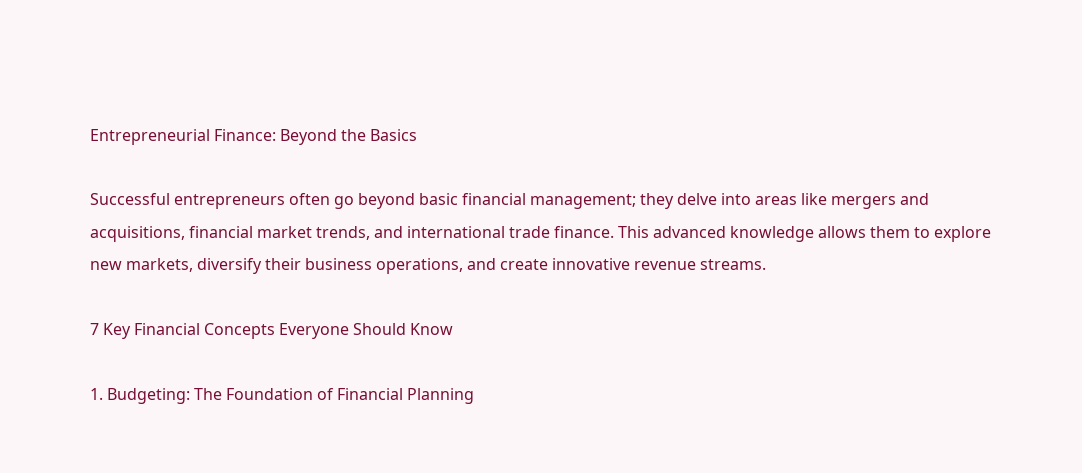Entrepreneurial Finance: Beyond the Basics

Successful entrepreneurs often go beyond basic financial management; they delve into areas like mergers and acquisitions, financial market trends, and international trade finance. This advanced knowledge allows them to explore new markets, diversify their business operations, and create innovative revenue streams.

7 Key Financial Concepts Everyone Should Know

1. Budgeting: The Foundation of Financial Planning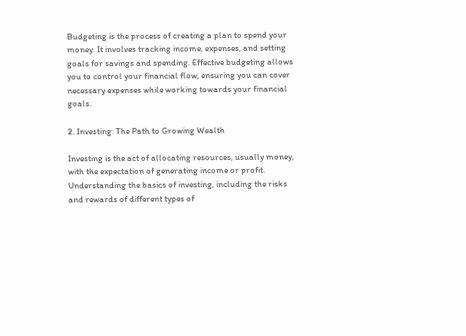Budgeting is the process of creating a plan to spend your money. It involves tracking income, expenses, and setting goals for savings and spending. Effective budgeting allows you to control your financial flow, ensuring you can cover necessary expenses while working towards your financial goals.

2. Investing: The Path to Growing Wealth

Investing is the act of allocating resources, usually money, with the expectation of generating income or profit. Understanding the basics of investing, including the risks and rewards of different types of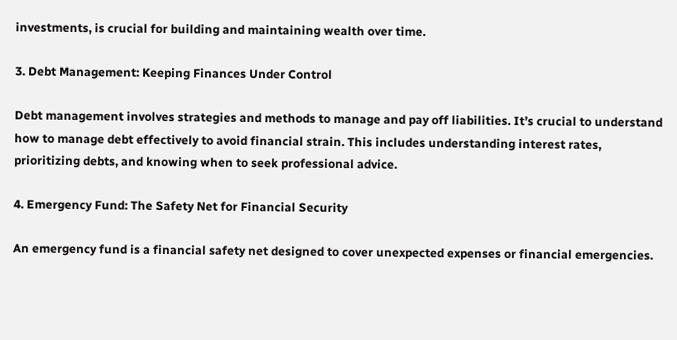investments, is crucial for building and maintaining wealth over time.

3. Debt Management: Keeping Finances Under Control

Debt management involves strategies and methods to manage and pay off liabilities. It’s crucial to understand how to manage debt effectively to avoid financial strain. This includes understanding interest rates, prioritizing debts, and knowing when to seek professional advice.

4. Emergency Fund: The Safety Net for Financial Security

An emergency fund is a financial safety net designed to cover unexpected expenses or financial emergencies.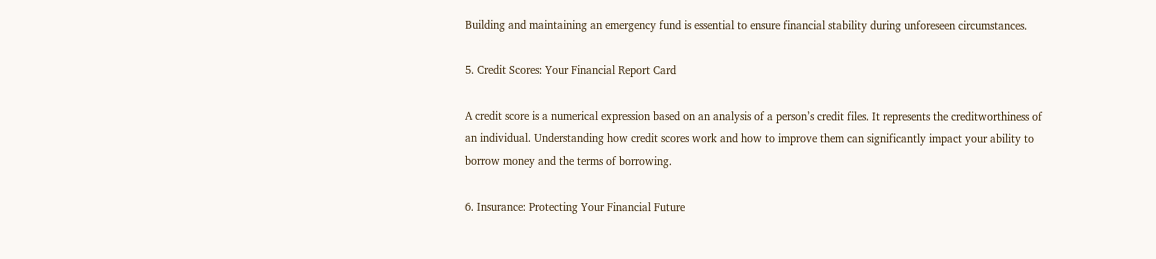Building and maintaining an emergency fund is essential to ensure financial stability during unforeseen circumstances.

5. Credit Scores: Your Financial Report Card

A credit score is a numerical expression based on an analysis of a person’s credit files. It represents the creditworthiness of an individual. Understanding how credit scores work and how to improve them can significantly impact your ability to borrow money and the terms of borrowing.

6. Insurance: Protecting Your Financial Future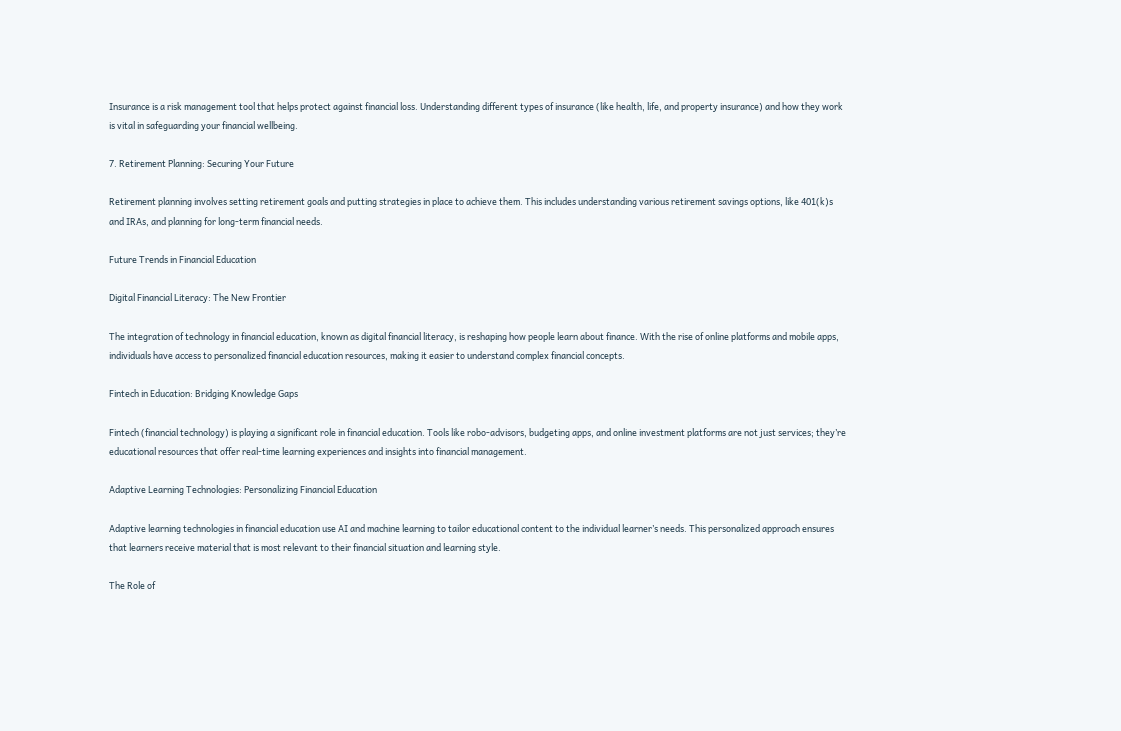Insurance is a risk management tool that helps protect against financial loss. Understanding different types of insurance (like health, life, and property insurance) and how they work is vital in safeguarding your financial wellbeing.

7. Retirement Planning: Securing Your Future

Retirement planning involves setting retirement goals and putting strategies in place to achieve them. This includes understanding various retirement savings options, like 401(k)s and IRAs, and planning for long-term financial needs.

Future Trends in Financial Education

Digital Financial Literacy: The New Frontier

The integration of technology in financial education, known as digital financial literacy, is reshaping how people learn about finance. With the rise of online platforms and mobile apps, individuals have access to personalized financial education resources, making it easier to understand complex financial concepts.

Fintech in Education: Bridging Knowledge Gaps

Fintech (financial technology) is playing a significant role in financial education. Tools like robo-advisors, budgeting apps, and online investment platforms are not just services; they’re educational resources that offer real-time learning experiences and insights into financial management.

Adaptive Learning Technologies: Personalizing Financial Education

Adaptive learning technologies in financial education use AI and machine learning to tailor educational content to the individual learner’s needs. This personalized approach ensures that learners receive material that is most relevant to their financial situation and learning style.

The Role of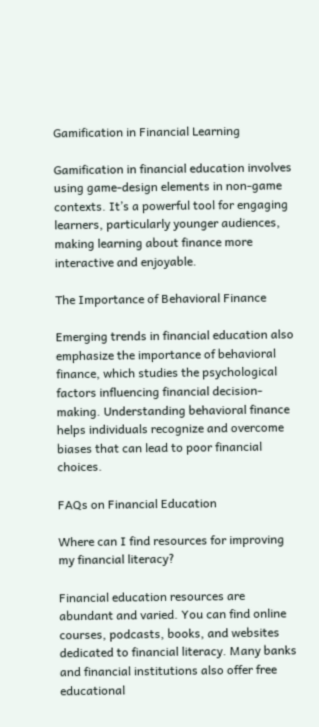Gamification in Financial Learning

Gamification in financial education involves using game-design elements in non-game contexts. It’s a powerful tool for engaging learners, particularly younger audiences, making learning about finance more interactive and enjoyable.

The Importance of Behavioral Finance

Emerging trends in financial education also emphasize the importance of behavioral finance, which studies the psychological factors influencing financial decision-making. Understanding behavioral finance helps individuals recognize and overcome biases that can lead to poor financial choices.

FAQs on Financial Education

Where can I find resources for improving my financial literacy?

Financial education resources are abundant and varied. You can find online courses, podcasts, books, and websites dedicated to financial literacy. Many banks and financial institutions also offer free educational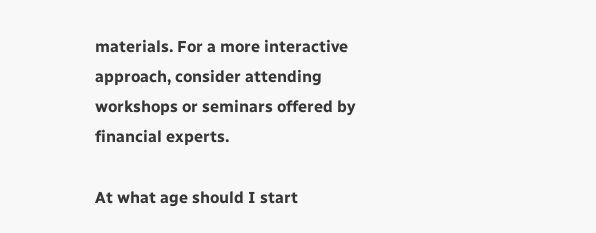materials. For a more interactive approach, consider attending workshops or seminars offered by financial experts.

At what age should I start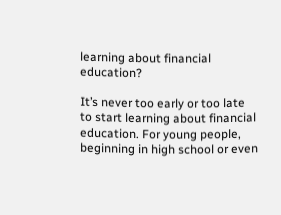learning about financial education?

It’s never too early or too late to start learning about financial education. For young people, beginning in high school or even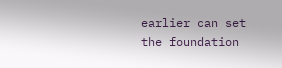earlier can set the foundation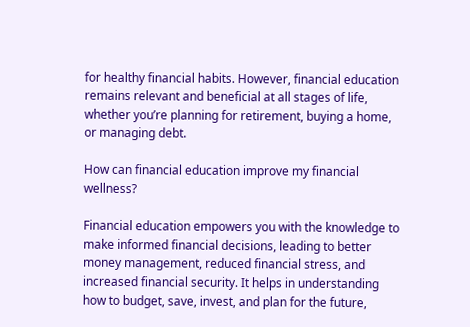for healthy financial habits. However, financial education remains relevant and beneficial at all stages of life, whether you’re planning for retirement, buying a home, or managing debt.

How can financial education improve my financial wellness?

Financial education empowers you with the knowledge to make informed financial decisions, leading to better money management, reduced financial stress, and increased financial security. It helps in understanding how to budget, save, invest, and plan for the future,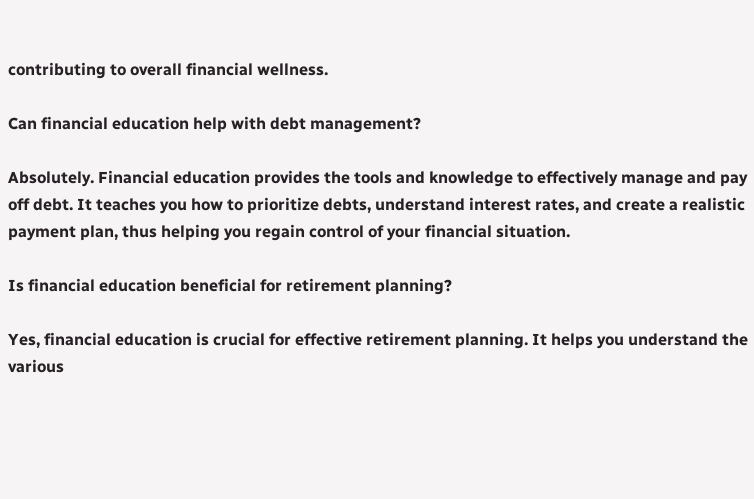contributing to overall financial wellness.

Can financial education help with debt management?

Absolutely. Financial education provides the tools and knowledge to effectively manage and pay off debt. It teaches you how to prioritize debts, understand interest rates, and create a realistic payment plan, thus helping you regain control of your financial situation.

Is financial education beneficial for retirement planning?

Yes, financial education is crucial for effective retirement planning. It helps you understand the various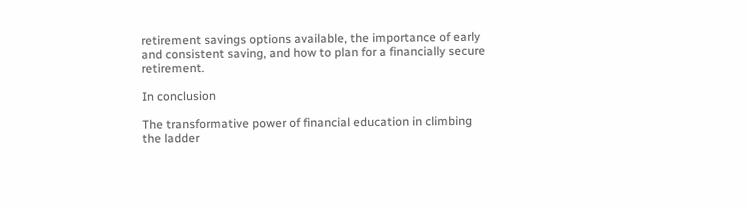retirement savings options available, the importance of early and consistent saving, and how to plan for a financially secure retirement.

In conclusion

The transformative power of financial education in climbing the ladder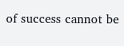of success cannot be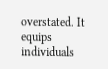overstated. It equips individuals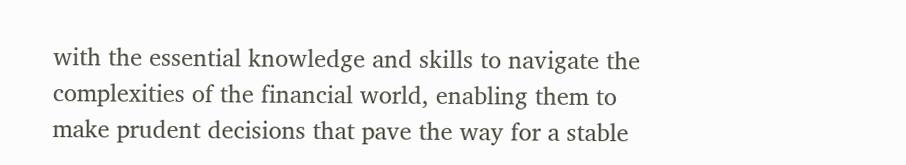with the essential knowledge and skills to navigate the complexities of the financial world, enabling them to make prudent decisions that pave the way for a stable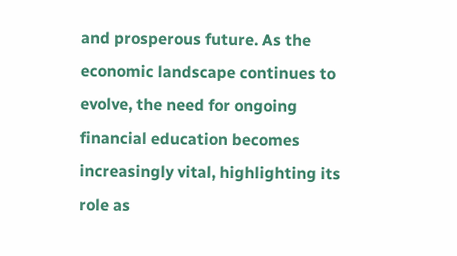and prosperous future. As the economic landscape continues to evolve, the need for ongoing financial education becomes increasingly vital, highlighting its role as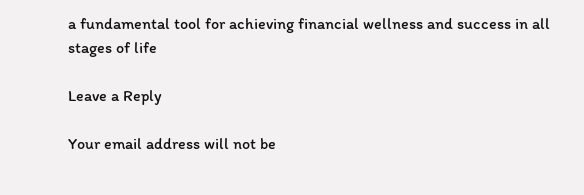a fundamental tool for achieving financial wellness and success in all stages of life

Leave a Reply

Your email address will not be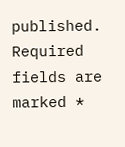published. Required fields are marked *